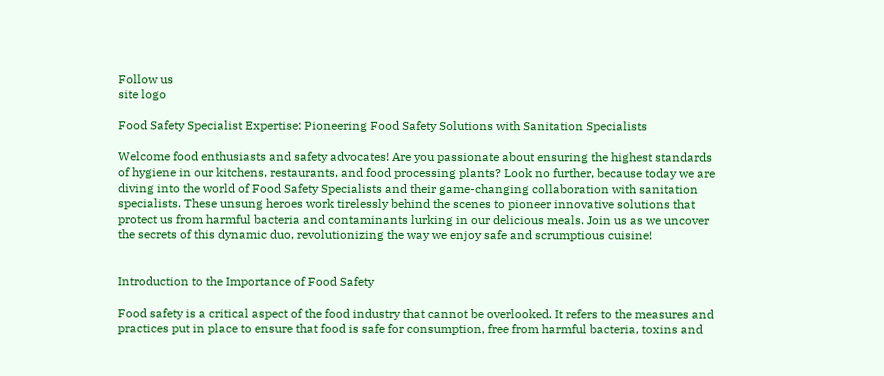Follow us
site logo

Food Safety Specialist Expertise: Pioneering Food Safety Solutions with Sanitation Specialists

Welcome food enthusiasts and safety advocates! Are you passionate about ensuring the highest standards of hygiene in our kitchens, restaurants, and food processing plants? Look no further, because today we are diving into the world of Food Safety Specialists and their game-changing collaboration with sanitation specialists. These unsung heroes work tirelessly behind the scenes to pioneer innovative solutions that protect us from harmful bacteria and contaminants lurking in our delicious meals. Join us as we uncover the secrets of this dynamic duo, revolutionizing the way we enjoy safe and scrumptious cuisine!


Introduction to the Importance of Food Safety

Food safety is a critical aspect of the food industry that cannot be overlooked. It refers to the measures and practices put in place to ensure that food is safe for consumption, free from harmful bacteria, toxins and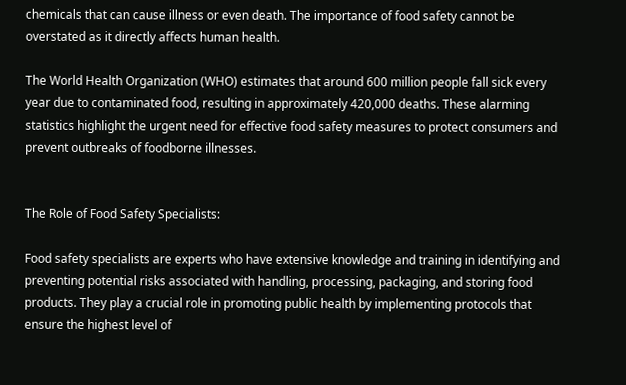chemicals that can cause illness or even death. The importance of food safety cannot be overstated as it directly affects human health.

The World Health Organization (WHO) estimates that around 600 million people fall sick every year due to contaminated food, resulting in approximately 420,000 deaths. These alarming statistics highlight the urgent need for effective food safety measures to protect consumers and prevent outbreaks of foodborne illnesses.


The Role of Food Safety Specialists:

Food safety specialists are experts who have extensive knowledge and training in identifying and preventing potential risks associated with handling, processing, packaging, and storing food products. They play a crucial role in promoting public health by implementing protocols that ensure the highest level of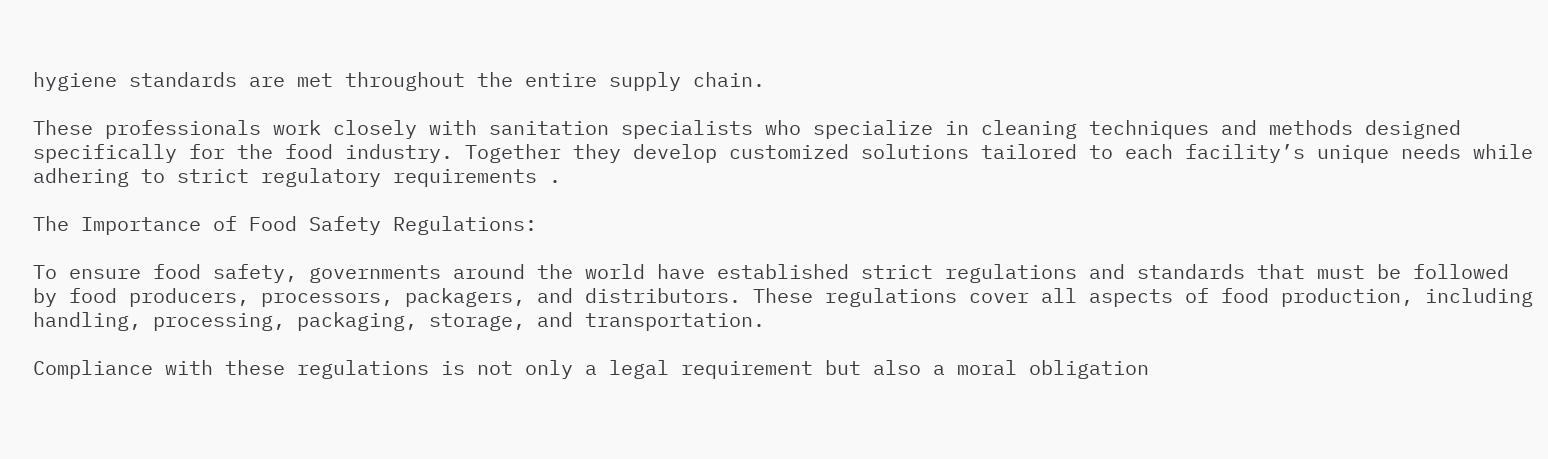hygiene standards are met throughout the entire supply chain.

These professionals work closely with sanitation specialists who specialize in cleaning techniques and methods designed specifically for the food industry. Together they develop customized solutions tailored to each facility’s unique needs while adhering to strict regulatory requirements .

The Importance of Food Safety Regulations:

To ensure food safety, governments around the world have established strict regulations and standards that must be followed by food producers, processors, packagers, and distributors. These regulations cover all aspects of food production, including handling, processing, packaging, storage, and transportation.

Compliance with these regulations is not only a legal requirement but also a moral obligation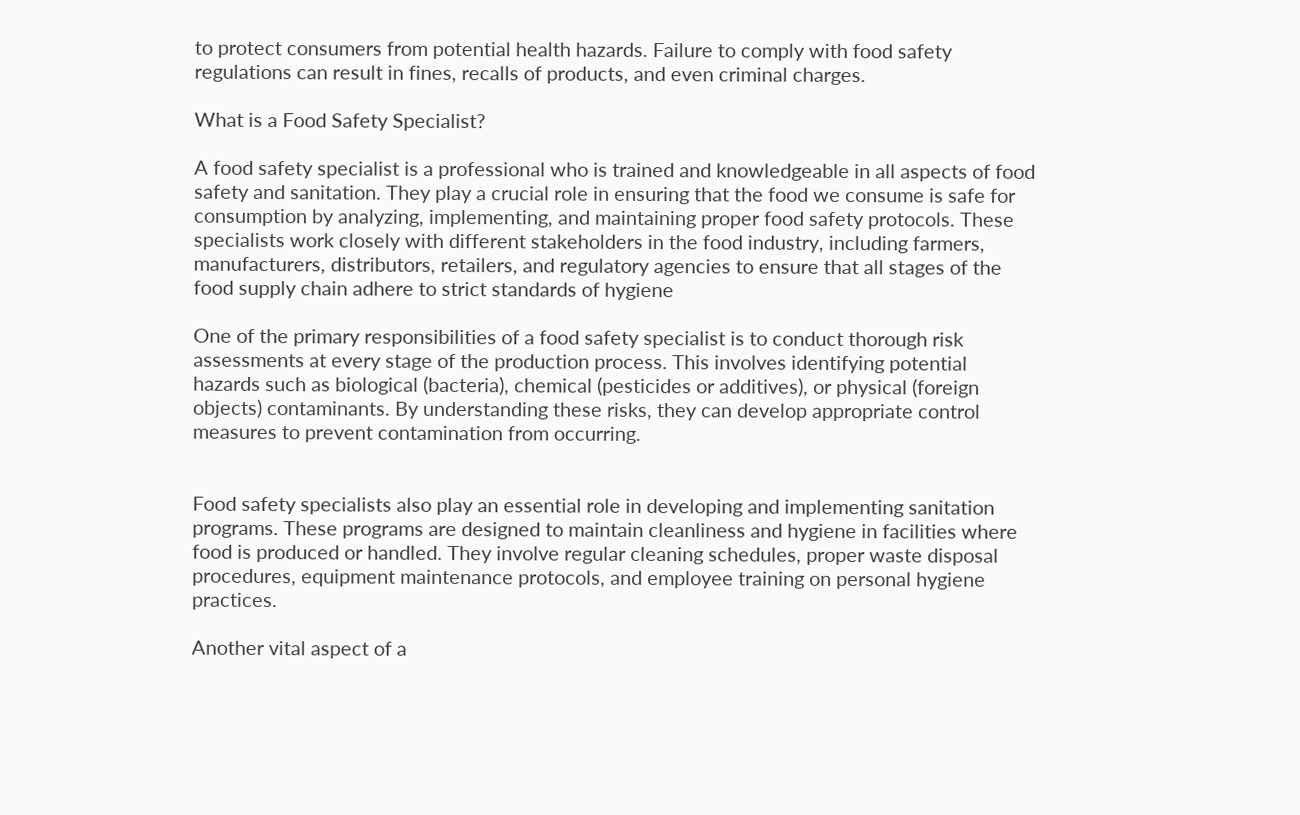to protect consumers from potential health hazards. Failure to comply with food safety regulations can result in fines, recalls of products, and even criminal charges.

What is a Food Safety Specialist?

A food safety specialist is a professional who is trained and knowledgeable in all aspects of food safety and sanitation. They play a crucial role in ensuring that the food we consume is safe for consumption by analyzing, implementing, and maintaining proper food safety protocols. These specialists work closely with different stakeholders in the food industry, including farmers, manufacturers, distributors, retailers, and regulatory agencies to ensure that all stages of the food supply chain adhere to strict standards of hygiene

One of the primary responsibilities of a food safety specialist is to conduct thorough risk assessments at every stage of the production process. This involves identifying potential hazards such as biological (bacteria), chemical (pesticides or additives), or physical (foreign objects) contaminants. By understanding these risks, they can develop appropriate control measures to prevent contamination from occurring.


Food safety specialists also play an essential role in developing and implementing sanitation programs. These programs are designed to maintain cleanliness and hygiene in facilities where food is produced or handled. They involve regular cleaning schedules, proper waste disposal procedures, equipment maintenance protocols, and employee training on personal hygiene practices.

Another vital aspect of a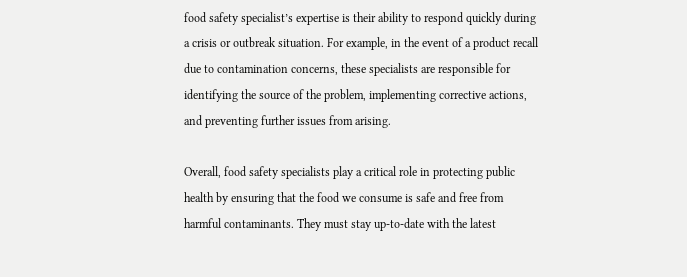food safety specialist’s expertise is their ability to respond quickly during a crisis or outbreak situation. For example, in the event of a product recall due to contamination concerns, these specialists are responsible for identifying the source of the problem, implementing corrective actions, and preventing further issues from arising.

Overall, food safety specialists play a critical role in protecting public health by ensuring that the food we consume is safe and free from harmful contaminants. They must stay up-to-date with the latest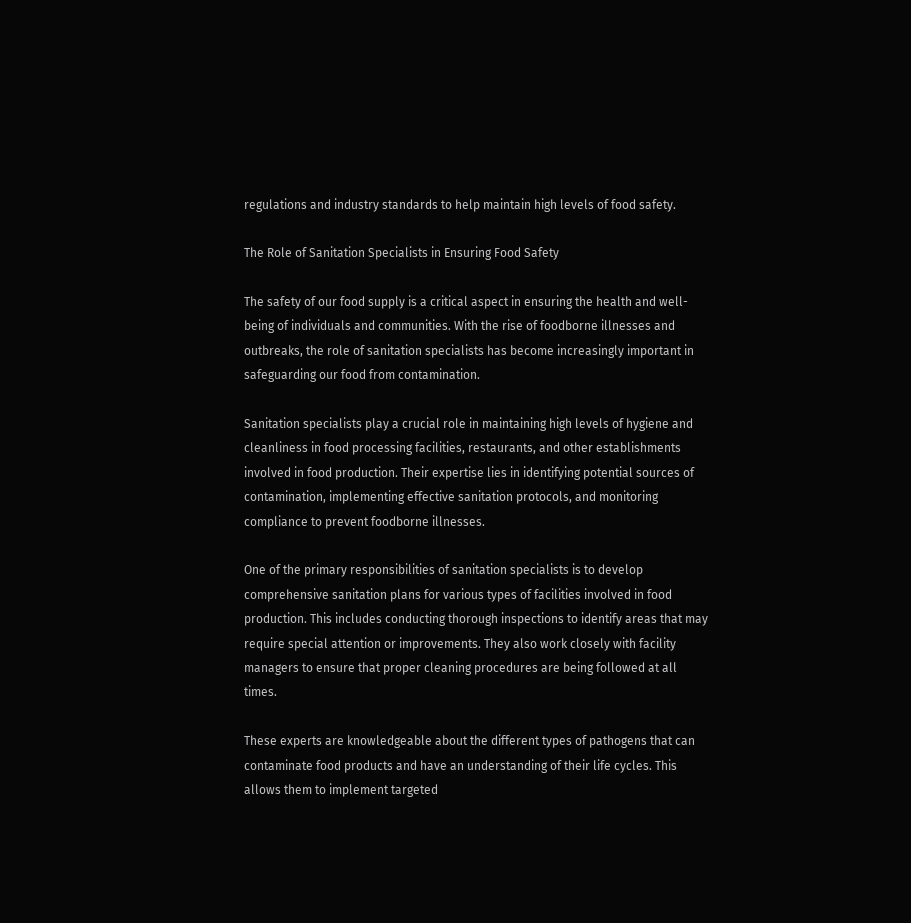regulations and industry standards to help maintain high levels of food safety.

The Role of Sanitation Specialists in Ensuring Food Safety

The safety of our food supply is a critical aspect in ensuring the health and well-being of individuals and communities. With the rise of foodborne illnesses and outbreaks, the role of sanitation specialists has become increasingly important in safeguarding our food from contamination.

Sanitation specialists play a crucial role in maintaining high levels of hygiene and cleanliness in food processing facilities, restaurants, and other establishments involved in food production. Their expertise lies in identifying potential sources of contamination, implementing effective sanitation protocols, and monitoring compliance to prevent foodborne illnesses.

One of the primary responsibilities of sanitation specialists is to develop comprehensive sanitation plans for various types of facilities involved in food production. This includes conducting thorough inspections to identify areas that may require special attention or improvements. They also work closely with facility managers to ensure that proper cleaning procedures are being followed at all times.

These experts are knowledgeable about the different types of pathogens that can contaminate food products and have an understanding of their life cycles. This allows them to implement targeted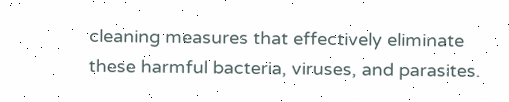cleaning measures that effectively eliminate these harmful bacteria, viruses, and parasites.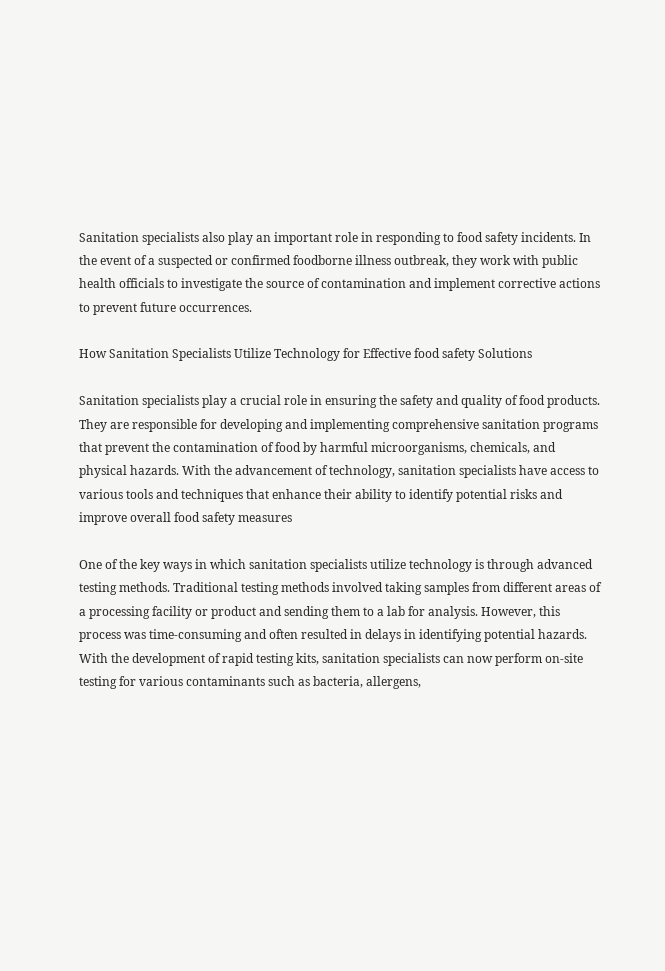Sanitation specialists also play an important role in responding to food safety incidents. In the event of a suspected or confirmed foodborne illness outbreak, they work with public health officials to investigate the source of contamination and implement corrective actions to prevent future occurrences.

How Sanitation Specialists Utilize Technology for Effective food safety Solutions

Sanitation specialists play a crucial role in ensuring the safety and quality of food products. They are responsible for developing and implementing comprehensive sanitation programs that prevent the contamination of food by harmful microorganisms, chemicals, and physical hazards. With the advancement of technology, sanitation specialists have access to various tools and techniques that enhance their ability to identify potential risks and improve overall food safety measures

One of the key ways in which sanitation specialists utilize technology is through advanced testing methods. Traditional testing methods involved taking samples from different areas of a processing facility or product and sending them to a lab for analysis. However, this process was time-consuming and often resulted in delays in identifying potential hazards. With the development of rapid testing kits, sanitation specialists can now perform on-site testing for various contaminants such as bacteria, allergens,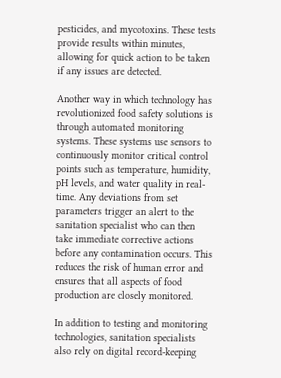pesticides, and mycotoxins. These tests provide results within minutes, allowing for quick action to be taken if any issues are detected.

Another way in which technology has revolutionized food safety solutions is through automated monitoring systems. These systems use sensors to continuously monitor critical control points such as temperature, humidity, pH levels, and water quality in real-time. Any deviations from set parameters trigger an alert to the sanitation specialist who can then take immediate corrective actions before any contamination occurs. This reduces the risk of human error and ensures that all aspects of food production are closely monitored.

In addition to testing and monitoring technologies, sanitation specialists also rely on digital record-keeping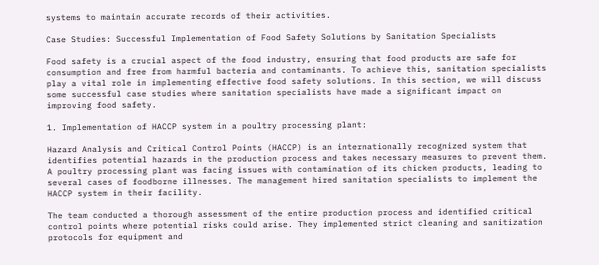systems to maintain accurate records of their activities.

Case Studies: Successful Implementation of Food Safety Solutions by Sanitation Specialists

Food safety is a crucial aspect of the food industry, ensuring that food products are safe for consumption and free from harmful bacteria and contaminants. To achieve this, sanitation specialists play a vital role in implementing effective food safety solutions. In this section, we will discuss some successful case studies where sanitation specialists have made a significant impact on improving food safety.

1. Implementation of HACCP system in a poultry processing plant:

Hazard Analysis and Critical Control Points (HACCP) is an internationally recognized system that identifies potential hazards in the production process and takes necessary measures to prevent them. A poultry processing plant was facing issues with contamination of its chicken products, leading to several cases of foodborne illnesses. The management hired sanitation specialists to implement the HACCP system in their facility.

The team conducted a thorough assessment of the entire production process and identified critical control points where potential risks could arise. They implemented strict cleaning and sanitization protocols for equipment and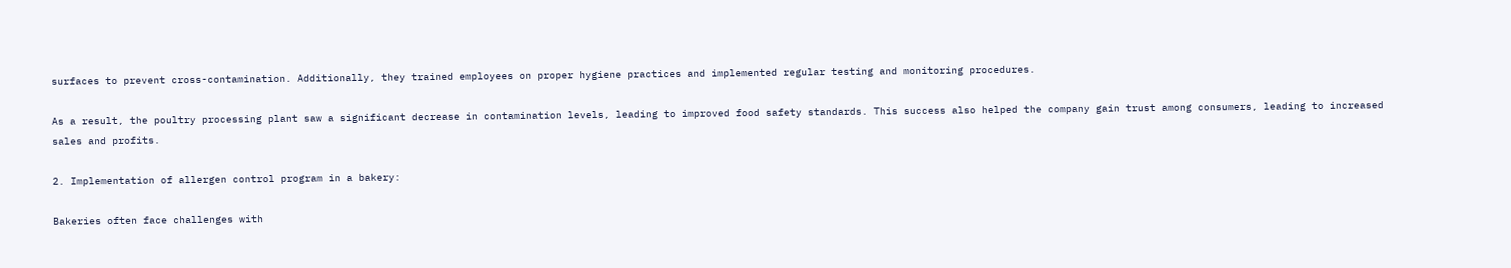surfaces to prevent cross-contamination. Additionally, they trained employees on proper hygiene practices and implemented regular testing and monitoring procedures.

As a result, the poultry processing plant saw a significant decrease in contamination levels, leading to improved food safety standards. This success also helped the company gain trust among consumers, leading to increased sales and profits.

2. Implementation of allergen control program in a bakery:

Bakeries often face challenges with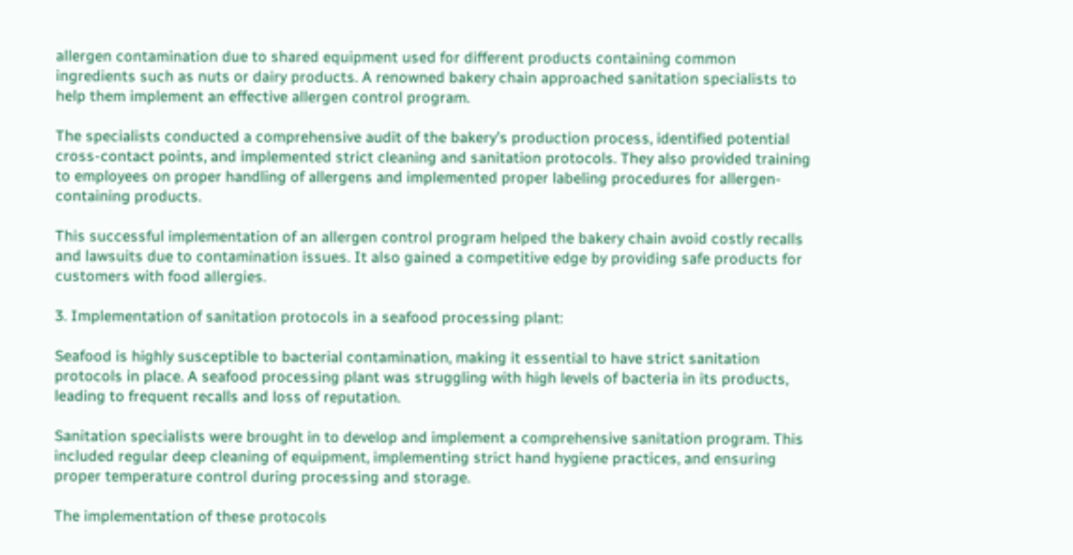allergen contamination due to shared equipment used for different products containing common ingredients such as nuts or dairy products. A renowned bakery chain approached sanitation specialists to help them implement an effective allergen control program.

The specialists conducted a comprehensive audit of the bakery’s production process, identified potential cross-contact points, and implemented strict cleaning and sanitation protocols. They also provided training to employees on proper handling of allergens and implemented proper labeling procedures for allergen-containing products.

This successful implementation of an allergen control program helped the bakery chain avoid costly recalls and lawsuits due to contamination issues. It also gained a competitive edge by providing safe products for customers with food allergies.

3. Implementation of sanitation protocols in a seafood processing plant:

Seafood is highly susceptible to bacterial contamination, making it essential to have strict sanitation protocols in place. A seafood processing plant was struggling with high levels of bacteria in its products, leading to frequent recalls and loss of reputation.

Sanitation specialists were brought in to develop and implement a comprehensive sanitation program. This included regular deep cleaning of equipment, implementing strict hand hygiene practices, and ensuring proper temperature control during processing and storage.

The implementation of these protocols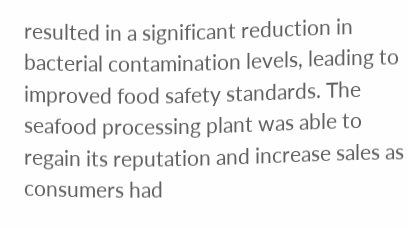resulted in a significant reduction in bacterial contamination levels, leading to improved food safety standards. The seafood processing plant was able to regain its reputation and increase sales as consumers had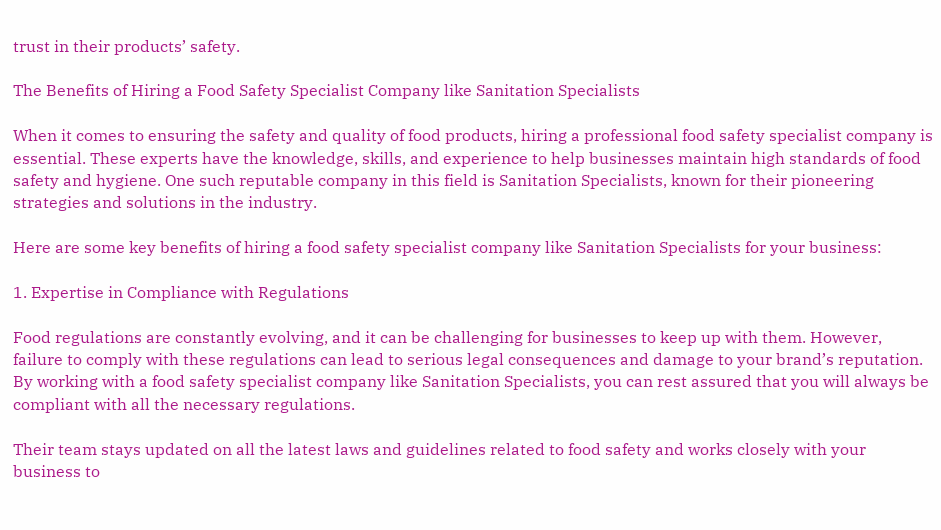trust in their products’ safety.

The Benefits of Hiring a Food Safety Specialist Company like Sanitation Specialists

When it comes to ensuring the safety and quality of food products, hiring a professional food safety specialist company is essential. These experts have the knowledge, skills, and experience to help businesses maintain high standards of food safety and hygiene. One such reputable company in this field is Sanitation Specialists, known for their pioneering strategies and solutions in the industry.

Here are some key benefits of hiring a food safety specialist company like Sanitation Specialists for your business:

1. Expertise in Compliance with Regulations

Food regulations are constantly evolving, and it can be challenging for businesses to keep up with them. However, failure to comply with these regulations can lead to serious legal consequences and damage to your brand’s reputation. By working with a food safety specialist company like Sanitation Specialists, you can rest assured that you will always be compliant with all the necessary regulations.

Their team stays updated on all the latest laws and guidelines related to food safety and works closely with your business to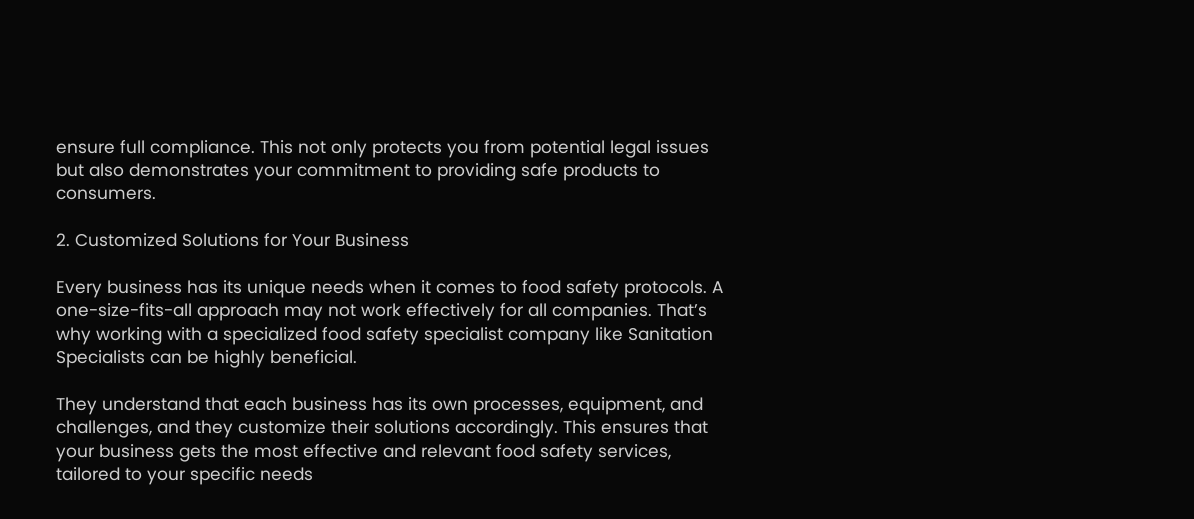ensure full compliance. This not only protects you from potential legal issues but also demonstrates your commitment to providing safe products to consumers.

2. Customized Solutions for Your Business

Every business has its unique needs when it comes to food safety protocols. A one-size-fits-all approach may not work effectively for all companies. That’s why working with a specialized food safety specialist company like Sanitation Specialists can be highly beneficial.

They understand that each business has its own processes, equipment, and challenges, and they customize their solutions accordingly. This ensures that your business gets the most effective and relevant food safety services, tailored to your specific needs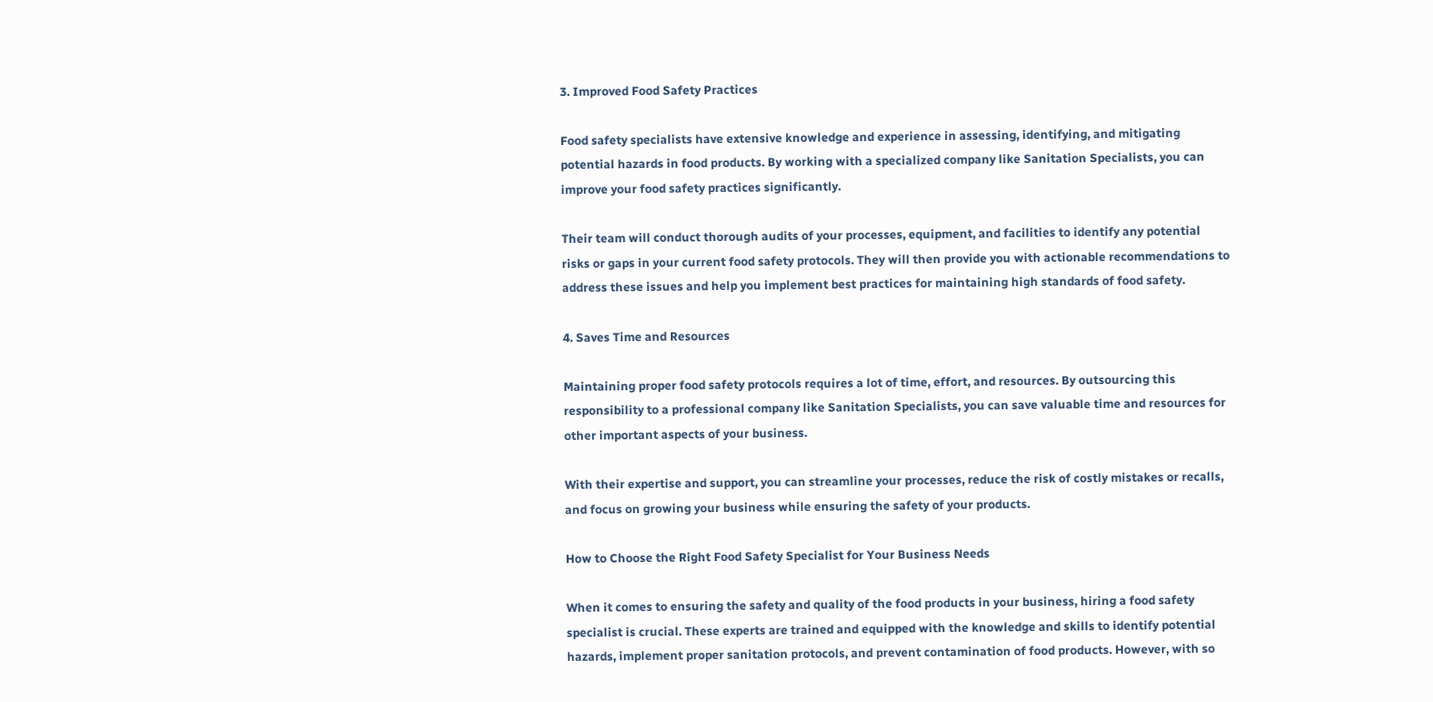3. Improved Food Safety Practices

Food safety specialists have extensive knowledge and experience in assessing, identifying, and mitigating potential hazards in food products. By working with a specialized company like Sanitation Specialists, you can improve your food safety practices significantly.

Their team will conduct thorough audits of your processes, equipment, and facilities to identify any potential risks or gaps in your current food safety protocols. They will then provide you with actionable recommendations to address these issues and help you implement best practices for maintaining high standards of food safety.

4. Saves Time and Resources

Maintaining proper food safety protocols requires a lot of time, effort, and resources. By outsourcing this responsibility to a professional company like Sanitation Specialists, you can save valuable time and resources for other important aspects of your business.

With their expertise and support, you can streamline your processes, reduce the risk of costly mistakes or recalls, and focus on growing your business while ensuring the safety of your products.

How to Choose the Right Food Safety Specialist for Your Business Needs

When it comes to ensuring the safety and quality of the food products in your business, hiring a food safety specialist is crucial. These experts are trained and equipped with the knowledge and skills to identify potential hazards, implement proper sanitation protocols, and prevent contamination of food products. However, with so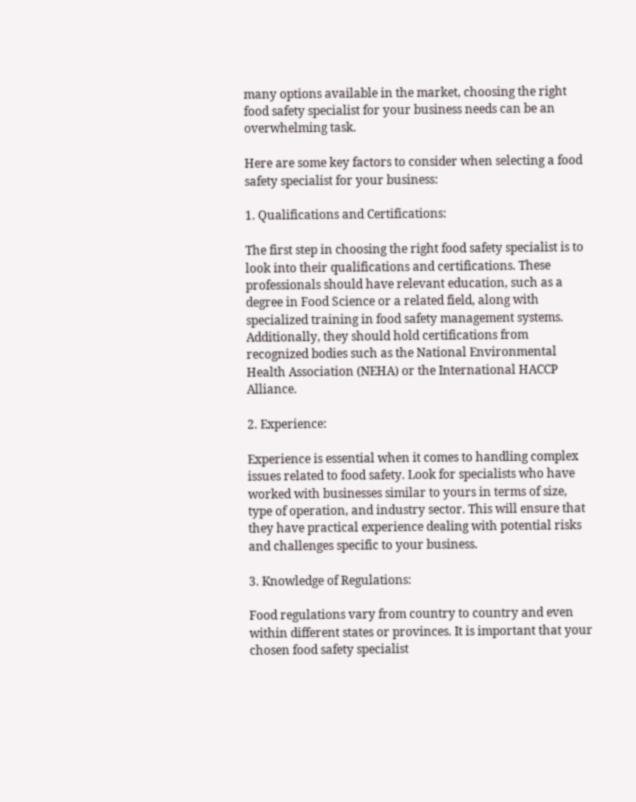many options available in the market, choosing the right food safety specialist for your business needs can be an overwhelming task.

Here are some key factors to consider when selecting a food safety specialist for your business:

1. Qualifications and Certifications:

The first step in choosing the right food safety specialist is to look into their qualifications and certifications. These professionals should have relevant education, such as a degree in Food Science or a related field, along with specialized training in food safety management systems. Additionally, they should hold certifications from recognized bodies such as the National Environmental Health Association (NEHA) or the International HACCP Alliance.

2. Experience:

Experience is essential when it comes to handling complex issues related to food safety. Look for specialists who have worked with businesses similar to yours in terms of size, type of operation, and industry sector. This will ensure that they have practical experience dealing with potential risks and challenges specific to your business.

3. Knowledge of Regulations:

Food regulations vary from country to country and even within different states or provinces. It is important that your chosen food safety specialist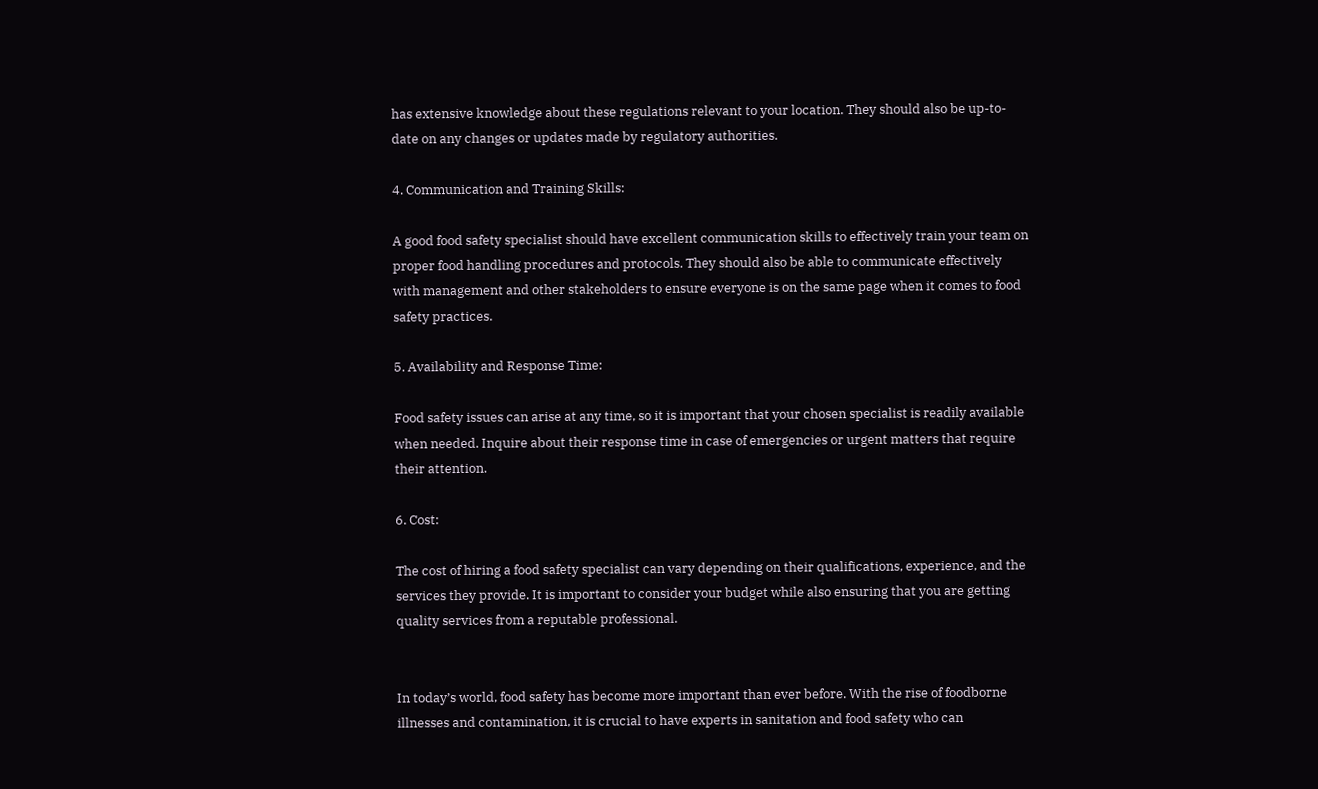has extensive knowledge about these regulations relevant to your location. They should also be up-to-date on any changes or updates made by regulatory authorities.

4. Communication and Training Skills:

A good food safety specialist should have excellent communication skills to effectively train your team on proper food handling procedures and protocols. They should also be able to communicate effectively with management and other stakeholders to ensure everyone is on the same page when it comes to food safety practices.

5. Availability and Response Time:

Food safety issues can arise at any time, so it is important that your chosen specialist is readily available when needed. Inquire about their response time in case of emergencies or urgent matters that require their attention.

6. Cost:

The cost of hiring a food safety specialist can vary depending on their qualifications, experience, and the services they provide. It is important to consider your budget while also ensuring that you are getting quality services from a reputable professional.


In today’s world, food safety has become more important than ever before. With the rise of foodborne illnesses and contamination, it is crucial to have experts in sanitation and food safety who can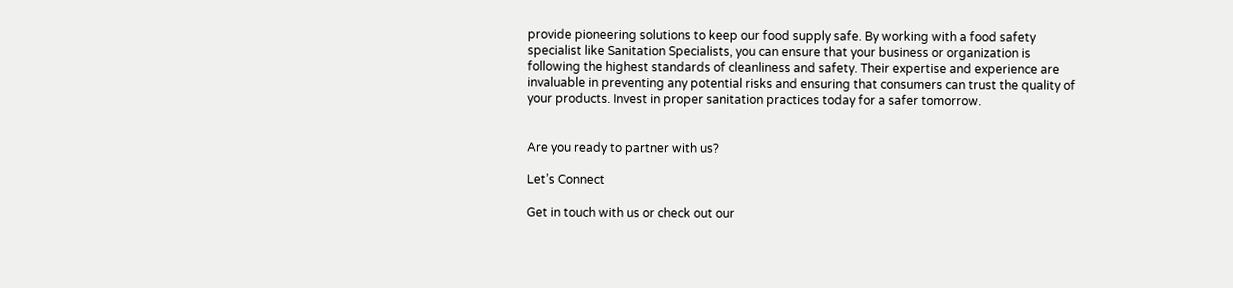provide pioneering solutions to keep our food supply safe. By working with a food safety specialist like Sanitation Specialists, you can ensure that your business or organization is following the highest standards of cleanliness and safety. Their expertise and experience are invaluable in preventing any potential risks and ensuring that consumers can trust the quality of your products. Invest in proper sanitation practices today for a safer tomorrow.


Are you ready to partner with us?

Let’s Connect

Get in touch with us or check out our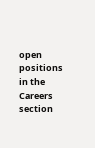open positions in the Careers section